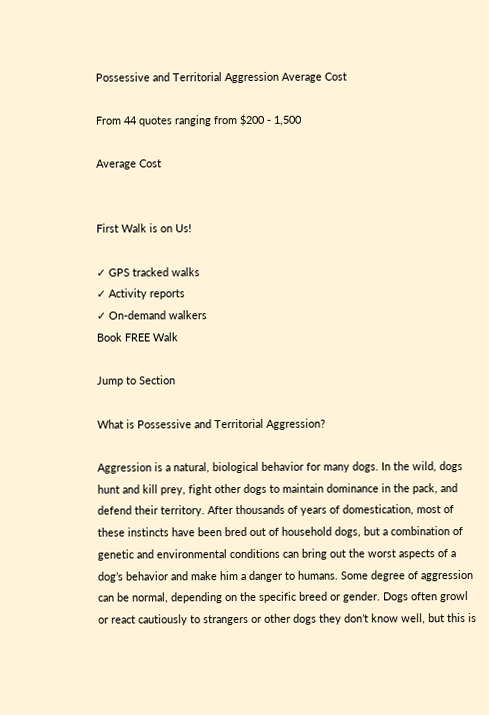Possessive and Territorial Aggression Average Cost

From 44 quotes ranging from $200 - 1,500

Average Cost


First Walk is on Us!

✓ GPS tracked walks
✓ Activity reports
✓ On-demand walkers
Book FREE Walk

Jump to Section

What is Possessive and Territorial Aggression?

Aggression is a natural, biological behavior for many dogs. In the wild, dogs hunt and kill prey, fight other dogs to maintain dominance in the pack, and defend their territory. After thousands of years of domestication, most of these instincts have been bred out of household dogs, but a combination of genetic and environmental conditions can bring out the worst aspects of a dog’s behavior and make him a danger to humans. Some degree of aggression can be normal, depending on the specific breed or gender. Dogs often growl or react cautiously to strangers or other dogs they don’t know well, but this is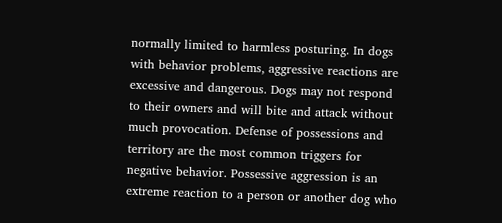normally limited to harmless posturing. In dogs with behavior problems, aggressive reactions are excessive and dangerous. Dogs may not respond to their owners and will bite and attack without much provocation. Defense of possessions and territory are the most common triggers for negative behavior. Possessive aggression is an extreme reaction to a person or another dog who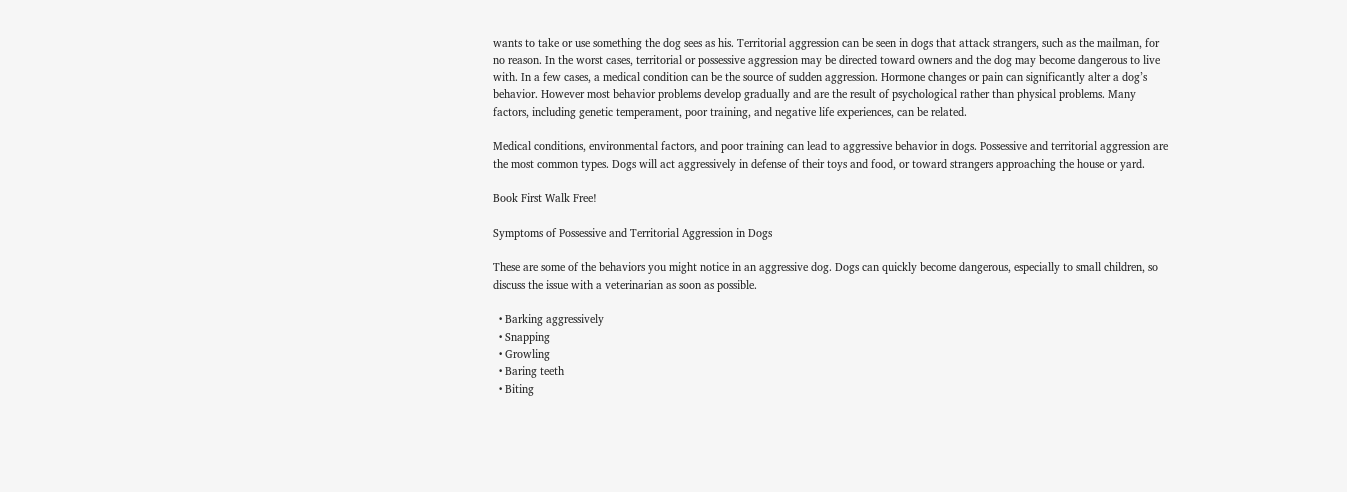wants to take or use something the dog sees as his. Territorial aggression can be seen in dogs that attack strangers, such as the mailman, for no reason. In the worst cases, territorial or possessive aggression may be directed toward owners and the dog may become dangerous to live with. In a few cases, a medical condition can be the source of sudden aggression. Hormone changes or pain can significantly alter a dog’s behavior. However most behavior problems develop gradually and are the result of psychological rather than physical problems. Many factors, including genetic temperament, poor training, and negative life experiences, can be related.

Medical conditions, environmental factors, and poor training can lead to aggressive behavior in dogs. Possessive and territorial aggression are the most common types. Dogs will act aggressively in defense of their toys and food, or toward strangers approaching the house or yard.

Book First Walk Free!

Symptoms of Possessive and Territorial Aggression in Dogs

These are some of the behaviors you might notice in an aggressive dog. Dogs can quickly become dangerous, especially to small children, so discuss the issue with a veterinarian as soon as possible.

  • Barking aggressively
  • Snapping
  • Growling
  • Baring teeth
  • Biting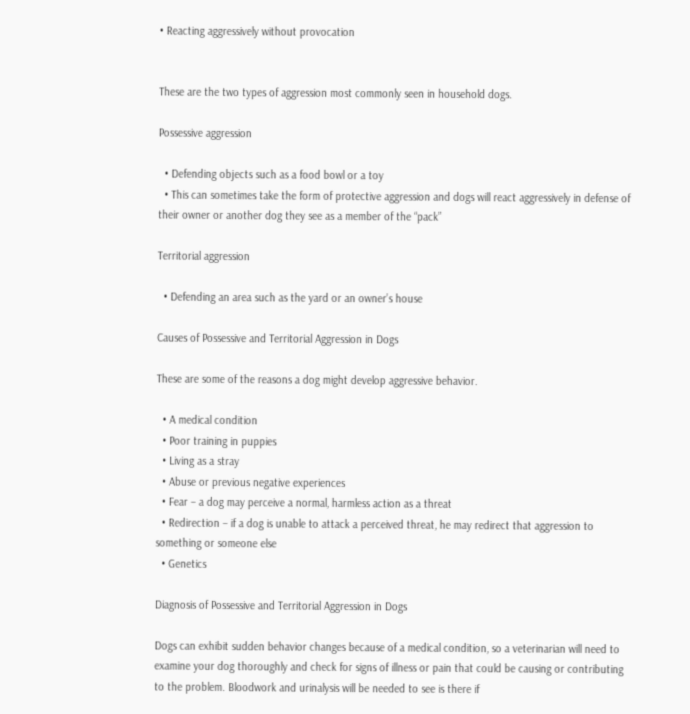• Reacting aggressively without provocation


These are the two types of aggression most commonly seen in household dogs.

Possessive aggression

  • Defending objects such as a food bowl or a toy
  • This can sometimes take the form of protective aggression and dogs will react aggressively in defense of their owner or another dog they see as a member of the “pack”

Territorial aggression

  • Defending an area such as the yard or an owner’s house

Causes of Possessive and Territorial Aggression in Dogs

These are some of the reasons a dog might develop aggressive behavior.

  • A medical condition
  • Poor training in puppies
  • Living as a stray
  • Abuse or previous negative experiences
  • Fear – a dog may perceive a normal, harmless action as a threat
  • Redirection – if a dog is unable to attack a perceived threat, he may redirect that aggression to something or someone else
  • Genetics

Diagnosis of Possessive and Territorial Aggression in Dogs

Dogs can exhibit sudden behavior changes because of a medical condition, so a veterinarian will need to examine your dog thoroughly and check for signs of illness or pain that could be causing or contributing to the problem. Bloodwork and urinalysis will be needed to see is there if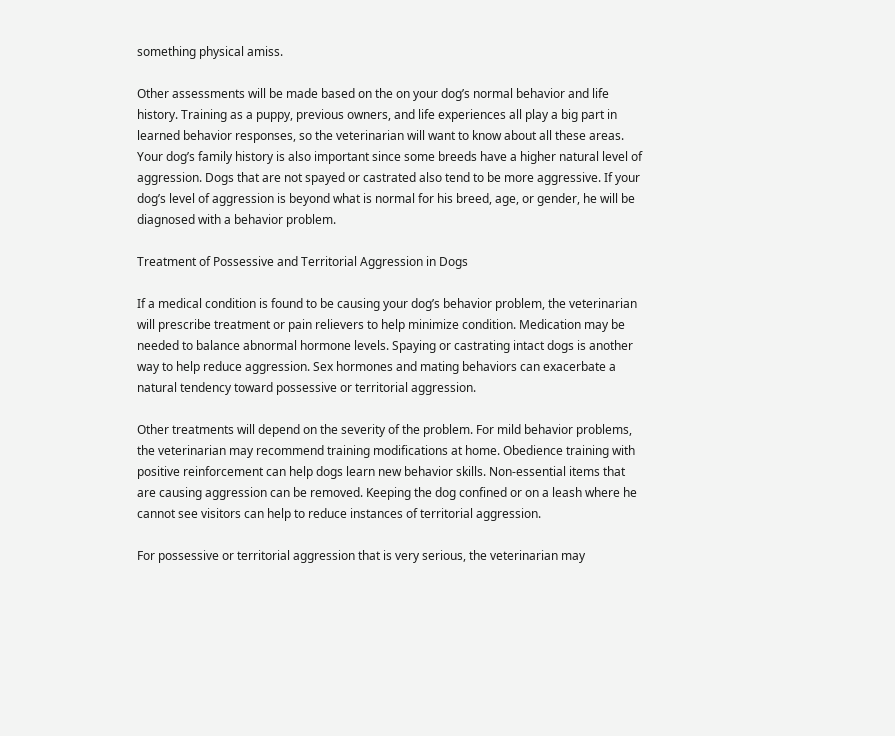something physical amiss.

Other assessments will be made based on the on your dog’s normal behavior and life history. Training as a puppy, previous owners, and life experiences all play a big part in learned behavior responses, so the veterinarian will want to know about all these areas. Your dog’s family history is also important since some breeds have a higher natural level of aggression. Dogs that are not spayed or castrated also tend to be more aggressive. If your dog’s level of aggression is beyond what is normal for his breed, age, or gender, he will be diagnosed with a behavior problem.

Treatment of Possessive and Territorial Aggression in Dogs

If a medical condition is found to be causing your dog’s behavior problem, the veterinarian will prescribe treatment or pain relievers to help minimize condition. Medication may be needed to balance abnormal hormone levels. Spaying or castrating intact dogs is another way to help reduce aggression. Sex hormones and mating behaviors can exacerbate a natural tendency toward possessive or territorial aggression.

Other treatments will depend on the severity of the problem. For mild behavior problems, the veterinarian may recommend training modifications at home. Obedience training with positive reinforcement can help dogs learn new behavior skills. Non-essential items that are causing aggression can be removed. Keeping the dog confined or on a leash where he cannot see visitors can help to reduce instances of territorial aggression.

For possessive or territorial aggression that is very serious, the veterinarian may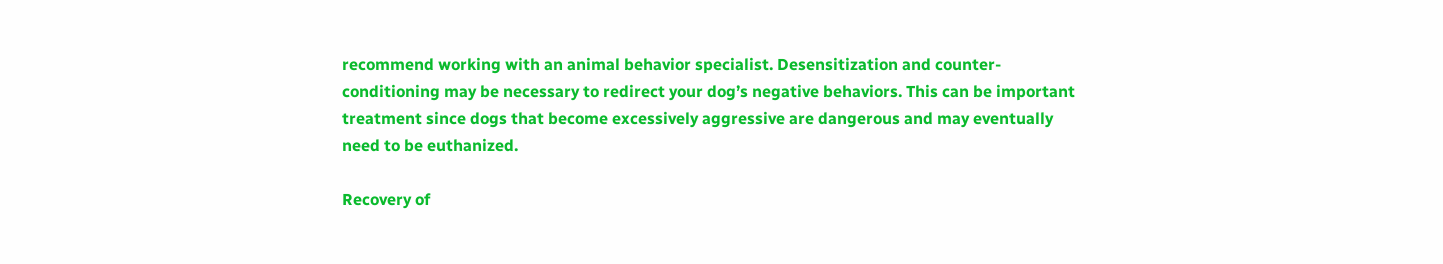recommend working with an animal behavior specialist. Desensitization and counter-conditioning may be necessary to redirect your dog’s negative behaviors. This can be important treatment since dogs that become excessively aggressive are dangerous and may eventually need to be euthanized.

Recovery of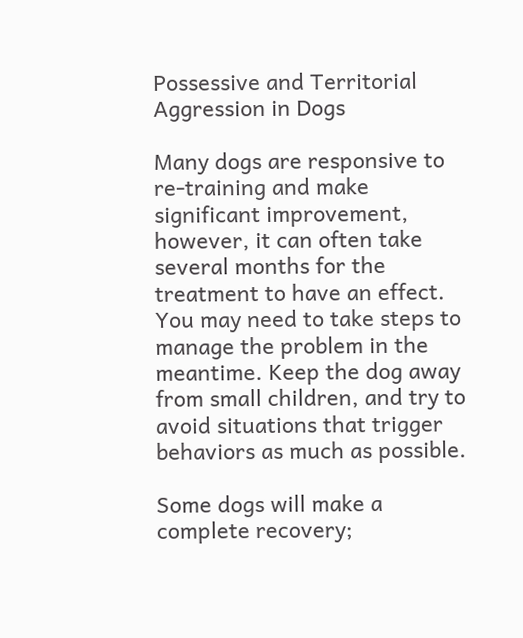Possessive and Territorial Aggression in Dogs

Many dogs are responsive to re-training and make significant improvement, however, it can often take several months for the treatment to have an effect. You may need to take steps to manage the problem in the meantime. Keep the dog away from small children, and try to avoid situations that trigger behaviors as much as possible.

Some dogs will make a complete recovery;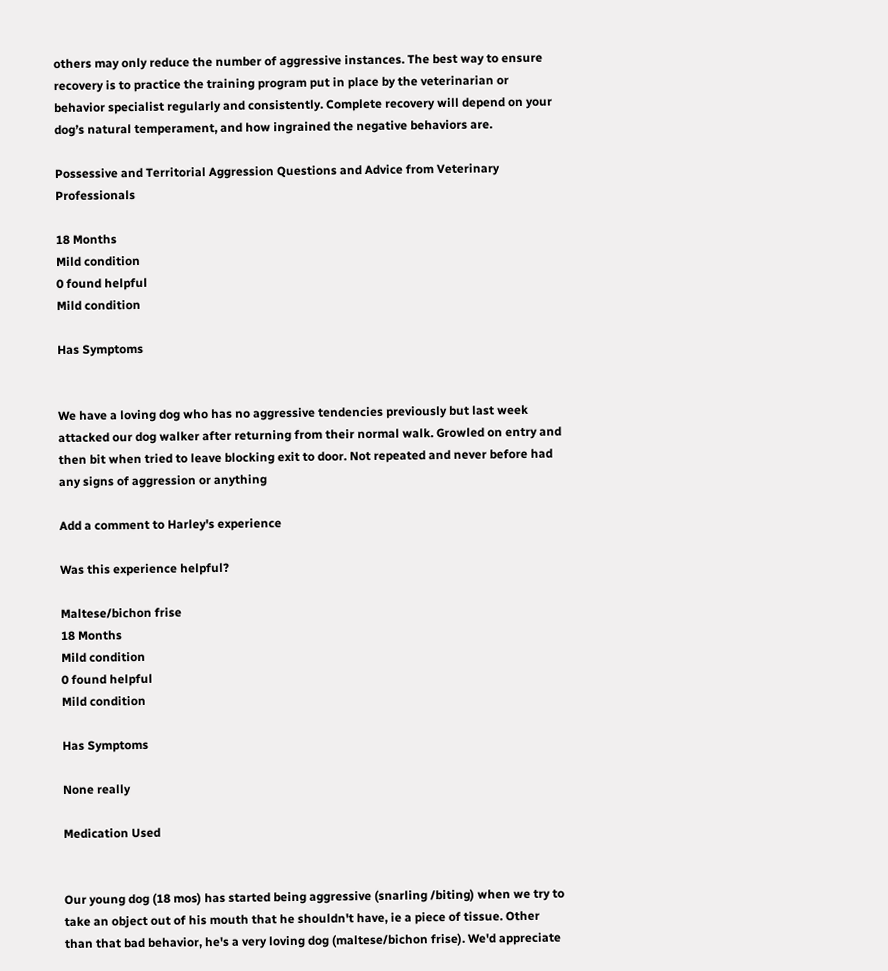others may only reduce the number of aggressive instances. The best way to ensure recovery is to practice the training program put in place by the veterinarian or behavior specialist regularly and consistently. Complete recovery will depend on your dog’s natural temperament, and how ingrained the negative behaviors are.

Possessive and Territorial Aggression Questions and Advice from Veterinary Professionals

18 Months
Mild condition
0 found helpful
Mild condition

Has Symptoms


We have a loving dog who has no aggressive tendencies previously but last week attacked our dog walker after returning from their normal walk. Growled on entry and then bit when tried to leave blocking exit to door. Not repeated and never before had any signs of aggression or anything

Add a comment to Harley's experience

Was this experience helpful?

Maltese/bichon frise
18 Months
Mild condition
0 found helpful
Mild condition

Has Symptoms

None really

Medication Used


Our young dog (18 mos) has started being aggressive (snarling /biting) when we try to take an object out of his mouth that he shouldn't have, ie a piece of tissue. Other than that bad behavior, he's a very loving dog (maltese/bichon frise). We'd appreciate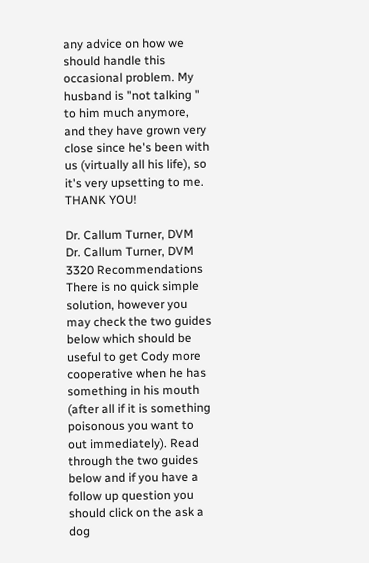any advice on how we should handle this occasional problem. My husband is "not talking " to him much anymore, and they have grown very close since he's been with us (virtually all his life), so it's very upsetting to me. THANK YOU!

Dr. Callum Turner, DVM
Dr. Callum Turner, DVM
3320 Recommendations
There is no quick simple solution, however you may check the two guides below which should be useful to get Cody more cooperative when he has something in his mouth (after all if it is something poisonous you want to out immediately). Read through the two guides below and if you have a follow up question you should click on the ask a dog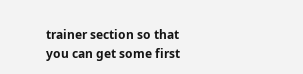trainer section so that you can get some first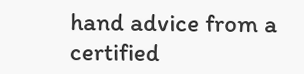hand advice from a certified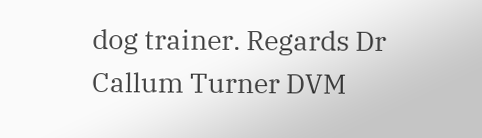dog trainer. Regards Dr Callum Turner DVM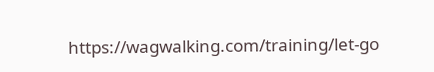https://wagwalking.com/training/let-go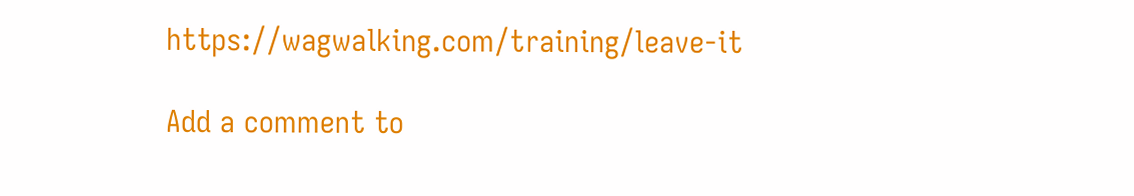https://wagwalking.com/training/leave-it

Add a comment to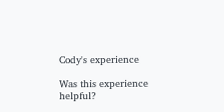Cody's experience

Was this experience helpful?